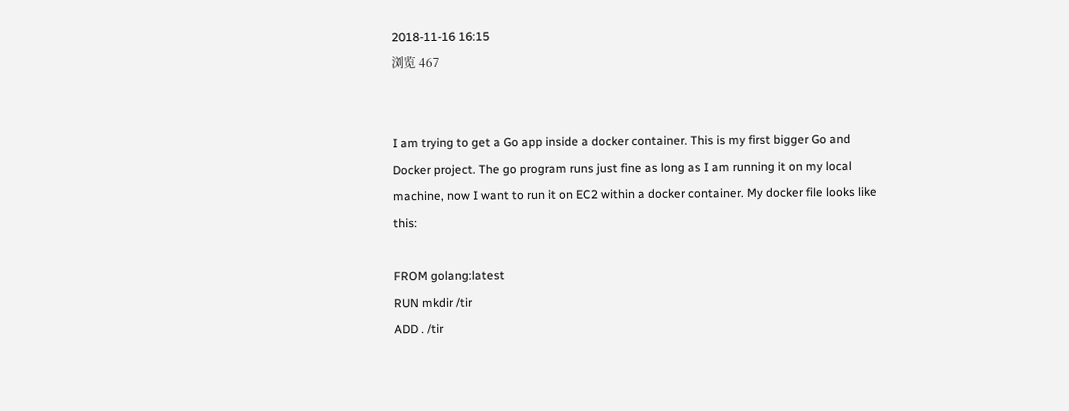2018-11-16 16:15
浏览 467


I am trying to get a Go app inside a docker container. This is my first bigger Go and Docker project. The go program runs just fine as long as I am running it on my local machine, now I want to run it on EC2 within a docker container. My docker file looks like this:

FROM golang:latest
RUN mkdir /tir
ADD . /tir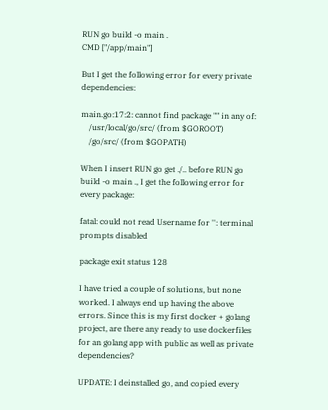RUN go build -o main .
CMD ["/app/main"]

But I get the following error for every private dependencies:

main.go:17:2: cannot find package "" in any of:
    /usr/local/go/src/ (from $GOROOT)
    /go/src/ (from $GOPATH)

When I insert RUN go get ./.. before RUN go build -o main ., I get the following error for every package:

fatal: could not read Username for '': terminal prompts disabled

package exit status 128

I have tried a couple of solutions, but none worked. I always end up having the above errors. Since this is my first docker + golang project, are there any ready to use dockerfiles for an golang app with public as well as private dependencies?

UPDATE: I deinstalled go, and copied every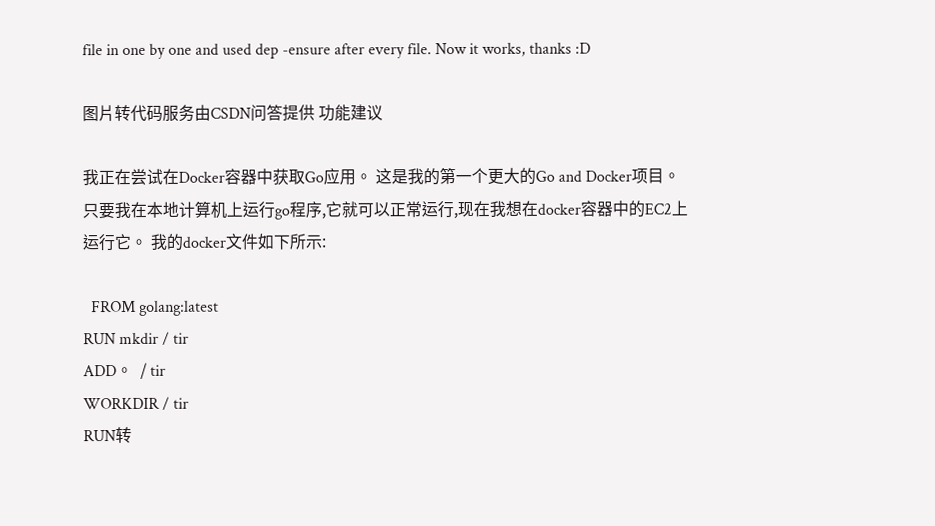file in one by one and used dep -ensure after every file. Now it works, thanks :D

图片转代码服务由CSDN问答提供 功能建议

我正在尝试在Docker容器中获取Go应用。 这是我的第一个更大的Go and Docker项目。 只要我在本地计算机上运行go程序,它就可以正常运行,现在我想在docker容器中的EC2上运行它。 我的docker文件如下所示:

  FROM golang:latest
RUN mkdir / tir
ADD。  / tir
WORKDIR / tir
RUN转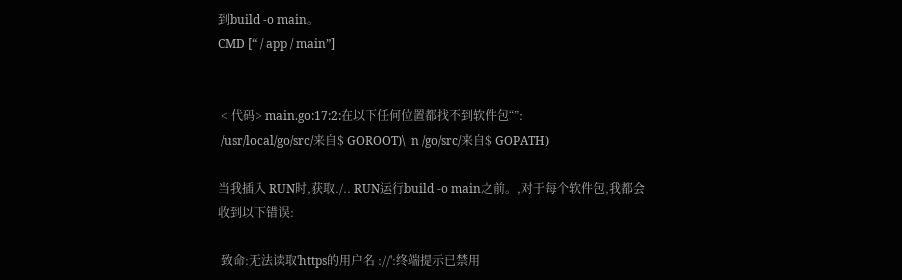到build -o main。
CMD [“ / app / main”]


 < 代码> main.go:17:2:在以下任何位置都找不到软件包“”:
 /usr/local/go/src/来自$ GOROOT)\  n /go/src/来自$ GOPATH)

当我插入 RUN时,获取./.. RUN运行build -o main之前。,对于每个软件包,我都会收到以下错误:

 致命:无法读取'https的用户名 ://':终端提示已禁用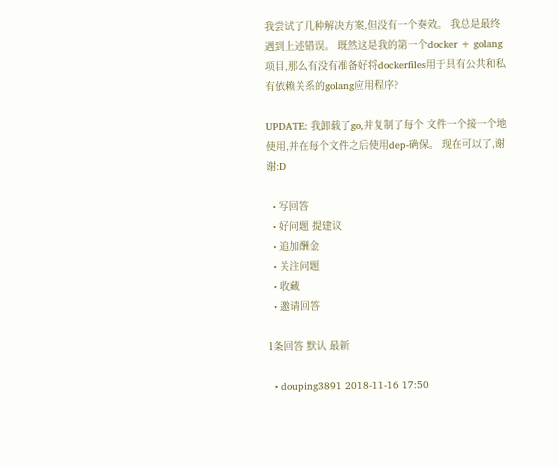我尝试了几种解决方案,但没有一个奏效。 我总是最终遇到上述错误。 既然这是我的第一个docker + golang项目,那么有没有准备好将dockerfiles用于具有公共和私有依赖关系的golang应用程序?

UPDATE: 我卸载了go,并复制了每个 文件一个接一个地使用,并在每个文件之后使用dep-确保。 现在可以了,谢谢:D

  • 写回答
  • 好问题 提建议
  • 追加酬金
  • 关注问题
  • 收藏
  • 邀请回答

1条回答 默认 最新

  • douping3891 2018-11-16 17:50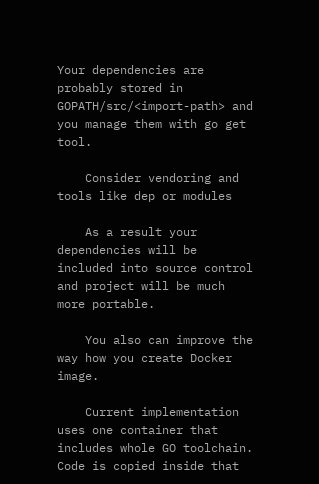Your dependencies are probably stored in GOPATH/src/<import-path> and you manage them with go get tool.

    Consider vendoring and tools like dep or modules

    As a result your dependencies will be included into source control and project will be much more portable.

    You also can improve the way how you create Docker image.

    Current implementation uses one container that includes whole GO toolchain. Code is copied inside that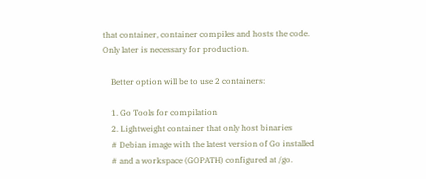that container, container compiles and hosts the code. Only later is necessary for production.

    Better option will be to use 2 containers:

    1. Go Tools for compilation
    2. Lightweight container that only host binaries
    # Debian image with the latest version of Go installed
    # and a workspace (GOPATH) configured at /go.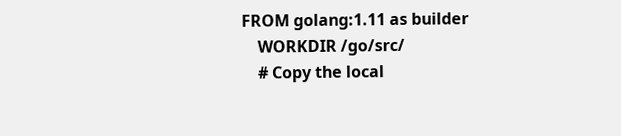FROM golang:1.11 as builder
    WORKDIR /go/src/
    # Copy the local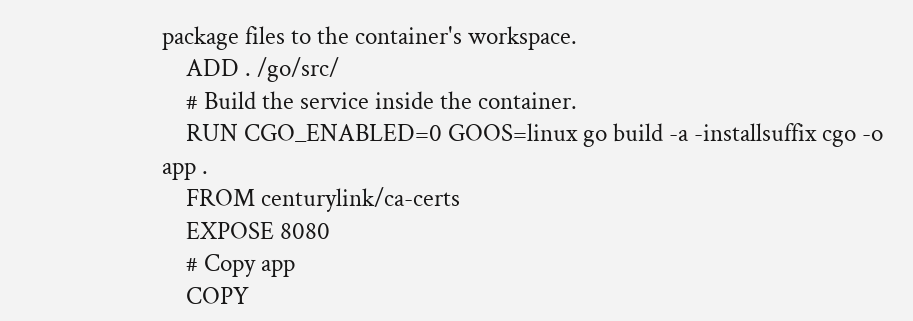package files to the container's workspace.
    ADD . /go/src/
    # Build the service inside the container.
    RUN CGO_ENABLED=0 GOOS=linux go build -a -installsuffix cgo -o app .
    FROM centurylink/ca-certs
    EXPOSE 8080
    # Copy app
    COPY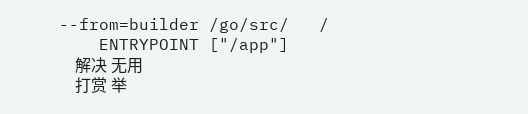--from=builder /go/src/   /
    ENTRYPOINT ["/app"]
    解决 无用
    打赏 举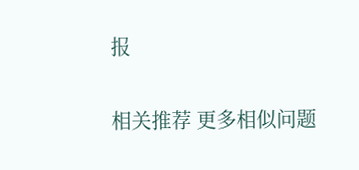报

相关推荐 更多相似问题